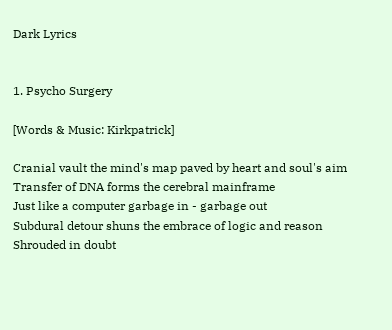Dark Lyrics


1. Psycho Surgery

[Words & Music: Kirkpatrick]

Cranial vault the mind's map paved by heart and soul's aim
Transfer of DNA forms the cerebral mainframe
Just like a computer garbage in - garbage out
Subdural detour shuns the embrace of logic and reason
Shrouded in doubt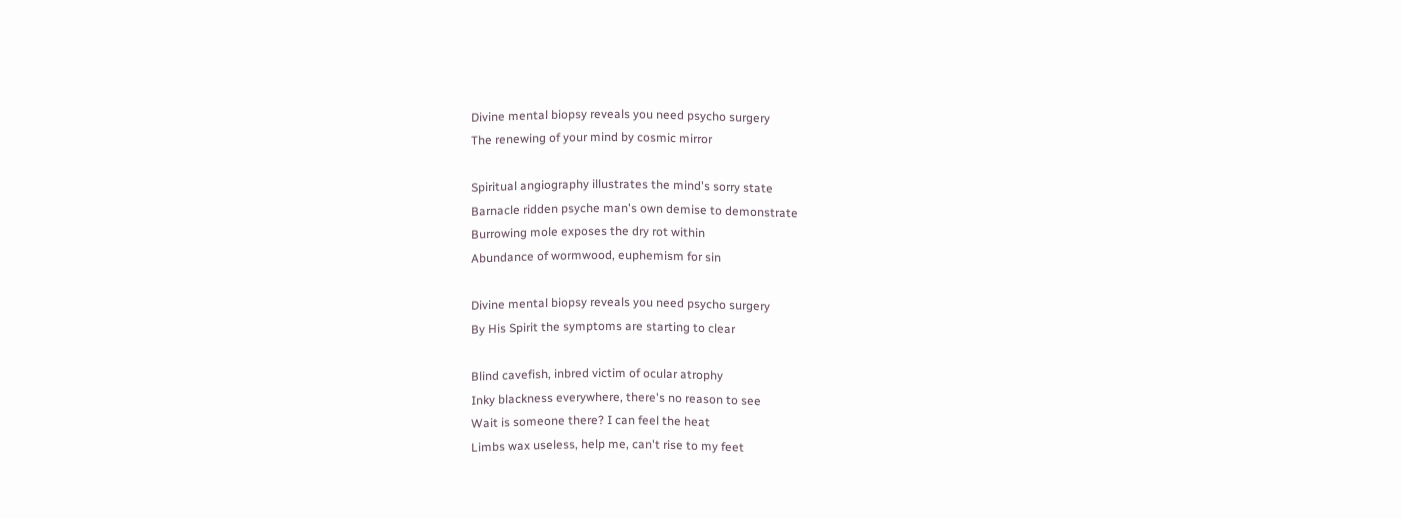Divine mental biopsy reveals you need psycho surgery
The renewing of your mind by cosmic mirror

Spiritual angiography illustrates the mind's sorry state
Barnacle ridden psyche man's own demise to demonstrate
Burrowing mole exposes the dry rot within
Abundance of wormwood, euphemism for sin

Divine mental biopsy reveals you need psycho surgery
By His Spirit the symptoms are starting to clear

Blind cavefish, inbred victim of ocular atrophy
Inky blackness everywhere, there's no reason to see
Wait is someone there? I can feel the heat
Limbs wax useless, help me, can't rise to my feet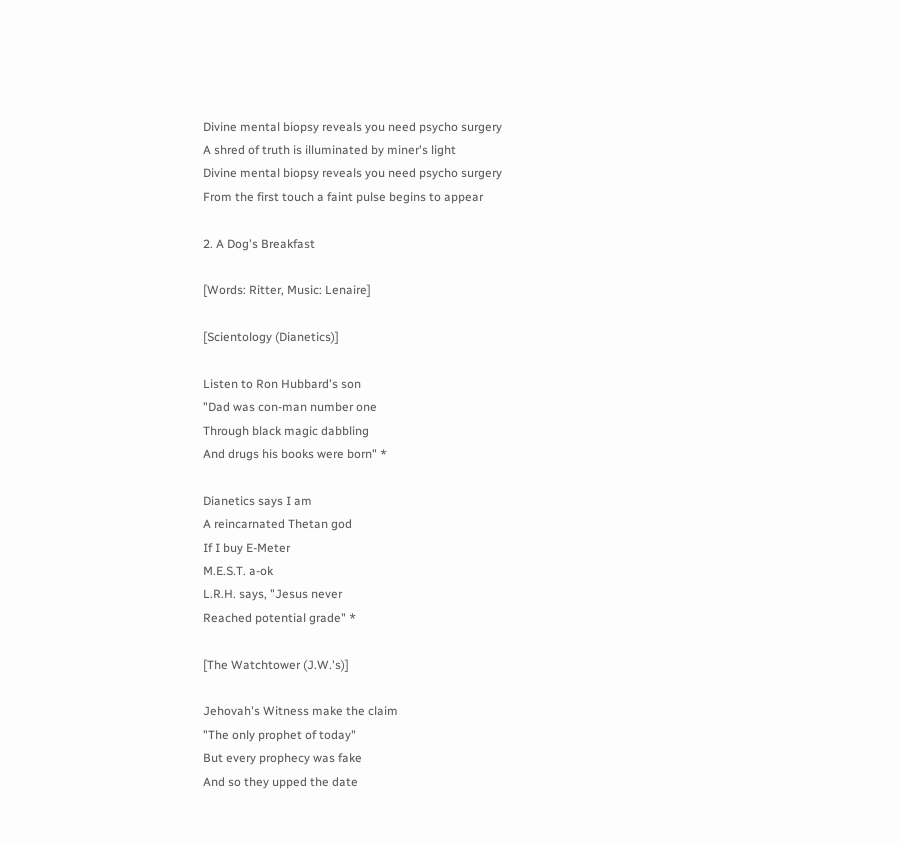Divine mental biopsy reveals you need psycho surgery
A shred of truth is illuminated by miner's light
Divine mental biopsy reveals you need psycho surgery
From the first touch a faint pulse begins to appear

2. A Dog's Breakfast

[Words: Ritter, Music: Lenaire]

[Scientology (Dianetics)]

Listen to Ron Hubbard's son
"Dad was con-man number one
Through black magic dabbling
And drugs his books were born" *

Dianetics says I am
A reincarnated Thetan god
If I buy E-Meter
M.E.S.T. a-ok
L.R.H. says, "Jesus never
Reached potential grade" *

[The Watchtower (J.W.'s)]

Jehovah's Witness make the claim
"The only prophet of today"
But every prophecy was fake
And so they upped the date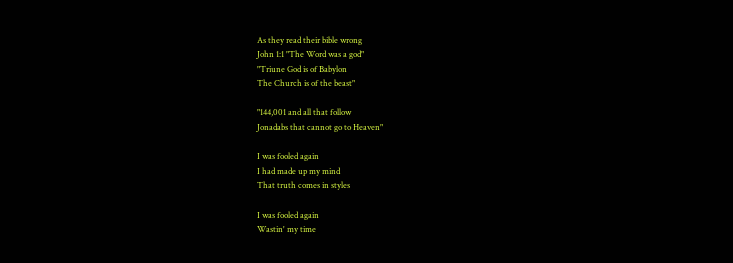As they read their bible wrong
John 1:1 "The Word was a god"
"Triune God is of Babylon
The Church is of the beast"

"144,001 and all that follow
Jonadabs that cannot go to Heaven"

I was fooled again
I had made up my mind
That truth comes in styles

I was fooled again
Wastin' my time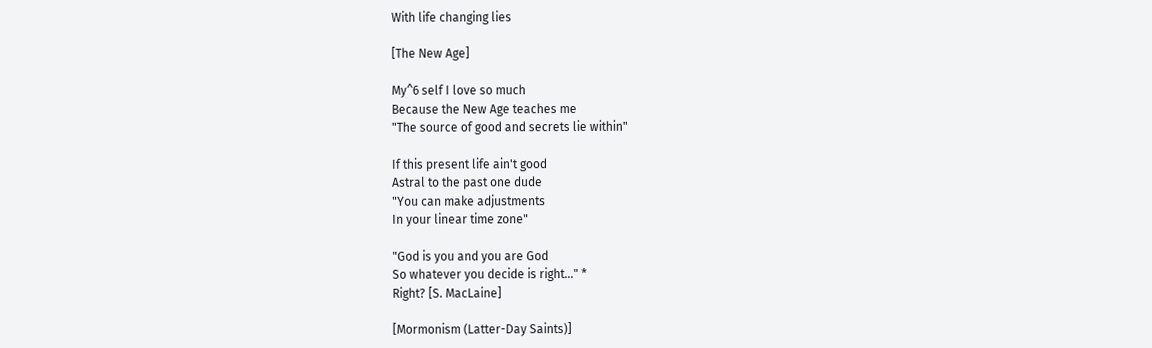With life changing lies

[The New Age]

My^6 self I love so much
Because the New Age teaches me
"The source of good and secrets lie within"

If this present life ain't good
Astral to the past one dude
"You can make adjustments
In your linear time zone"

"God is you and you are God
So whatever you decide is right..." *
Right? [S. MacLaine]

[Mormonism (Latter-Day Saints)]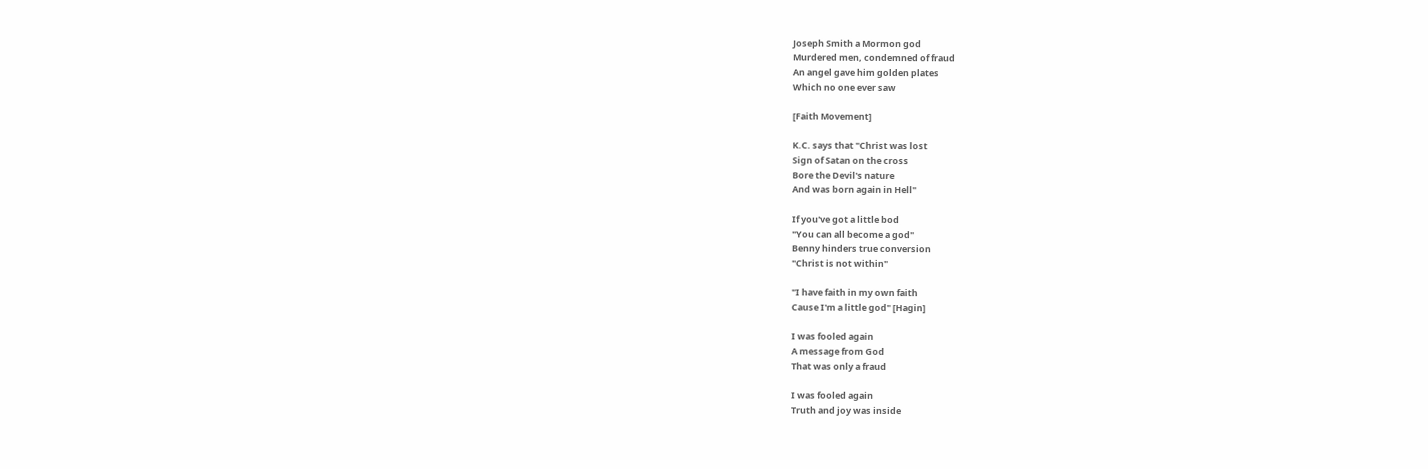Joseph Smith a Mormon god
Murdered men, condemned of fraud
An angel gave him golden plates
Which no one ever saw

[Faith Movement]

K.C. says that "Christ was lost
Sign of Satan on the cross
Bore the Devil's nature
And was born again in Hell"

If you've got a little bod
"You can all become a god"
Benny hinders true conversion
"Christ is not within"

"I have faith in my own faith
Cause I'm a little god" [Hagin]

I was fooled again
A message from God
That was only a fraud

I was fooled again
Truth and joy was inside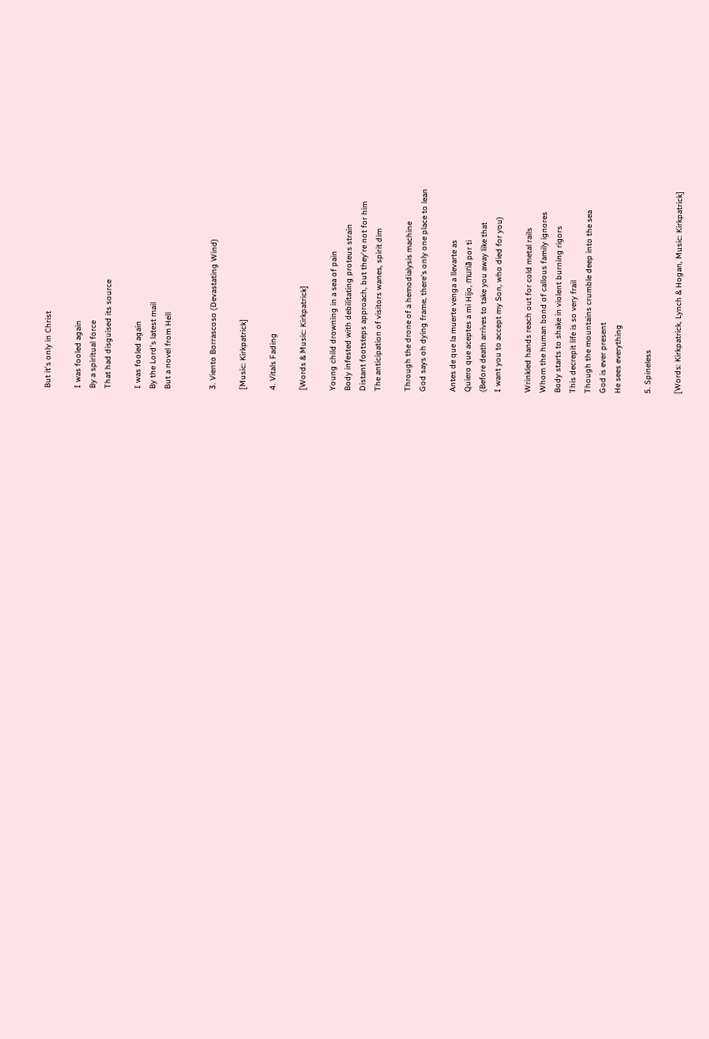But it's only in Christ

I was fooled again
By a spiritual force
That had disguised its source

I was fooled again
By the Lord's latest mail
But a novel from Hell


3. Viento Borrascoso (Devastating Wind)

[Music: Kirkpatrick]

4. Vitals Fading

[Words & Music: Kirkpatrick]

Young child drowning in a sea of pain
Body infested with debilitating proteus strain
Distant footsteps approach, but they're not for him
The anticipation of visitors wanes, spirit dim

Through the drone of a hemodialysis machine
God says oh dying frame, there's only one place to lean

Antes de que la muerte venga a llevarte as
Quiero que aceptes a mi Hijo, muriã por ti
(Before death arrives to take you away like that
I want you to accept my Son, who died for you)

Wrinkled hands reach out for cold metal rails
Whom the human bond of callous family ignores
Body starts to shake in violent burning rigors
This decrepit life is so very frail
Though the mountains crumble deep into the sea
God is ever present
He sees everything

5. Spineless

[Words: Kirkpatrick, Lynch & Hogan, Music: Kirkpatrick]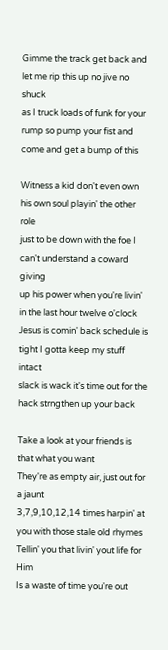Gimme the track get back and let me rip this up no jive no shuck
as I truck loads of funk for your rump so pump your fist and
come and get a bump of this

Witness a kid don't even own his own soul playin' the other role
just to be down with the foe I can't understand a coward giving
up his power when you're livin' in the last hour twelve o'clock
Jesus is comin' back schedule is tight I gotta keep my stuff intact
slack is wack it's time out for the hack strngthen up your back

Take a look at your friends is that what you want
They're as empty air, just out for a jaunt
3,7,9,10,12,14 times harpin' at you with those stale old rhymes
Tellin' you that livin' yout life for Him
Is a waste of time you're out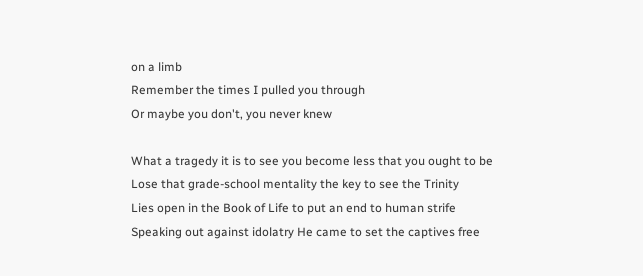on a limb
Remember the times I pulled you through
Or maybe you don't, you never knew

What a tragedy it is to see you become less that you ought to be
Lose that grade-school mentality the key to see the Trinity
Lies open in the Book of Life to put an end to human strife
Speaking out against idolatry He came to set the captives free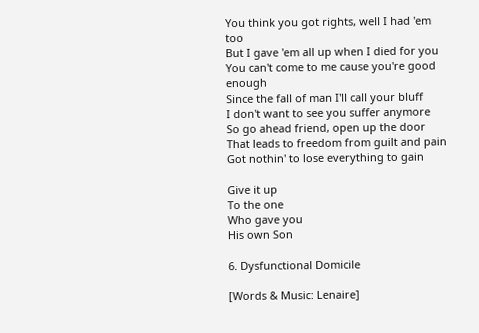You think you got rights, well I had 'em too
But I gave 'em all up when I died for you
You can't come to me cause you're good enough
Since the fall of man I'll call your bluff
I don't want to see you suffer anymore
So go ahead friend, open up the door
That leads to freedom from guilt and pain
Got nothin' to lose everything to gain

Give it up
To the one
Who gave you
His own Son

6. Dysfunctional Domicile

[Words & Music: Lenaire]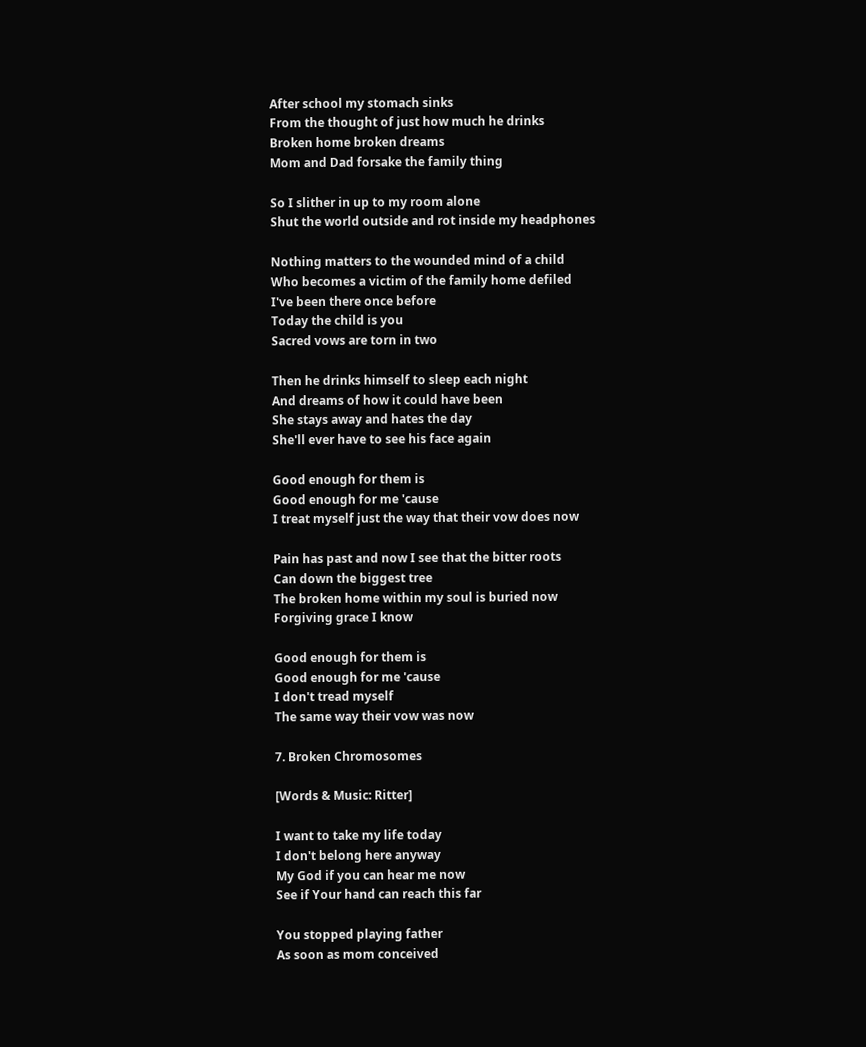After school my stomach sinks
From the thought of just how much he drinks
Broken home broken dreams
Mom and Dad forsake the family thing

So I slither in up to my room alone
Shut the world outside and rot inside my headphones

Nothing matters to the wounded mind of a child
Who becomes a victim of the family home defiled
I've been there once before
Today the child is you
Sacred vows are torn in two

Then he drinks himself to sleep each night
And dreams of how it could have been
She stays away and hates the day
She'll ever have to see his face again

Good enough for them is
Good enough for me 'cause
I treat myself just the way that their vow does now

Pain has past and now I see that the bitter roots
Can down the biggest tree
The broken home within my soul is buried now
Forgiving grace I know

Good enough for them is
Good enough for me 'cause
I don't tread myself
The same way their vow was now

7. Broken Chromosomes

[Words & Music: Ritter]

I want to take my life today
I don't belong here anyway
My God if you can hear me now
See if Your hand can reach this far

You stopped playing father
As soon as mom conceived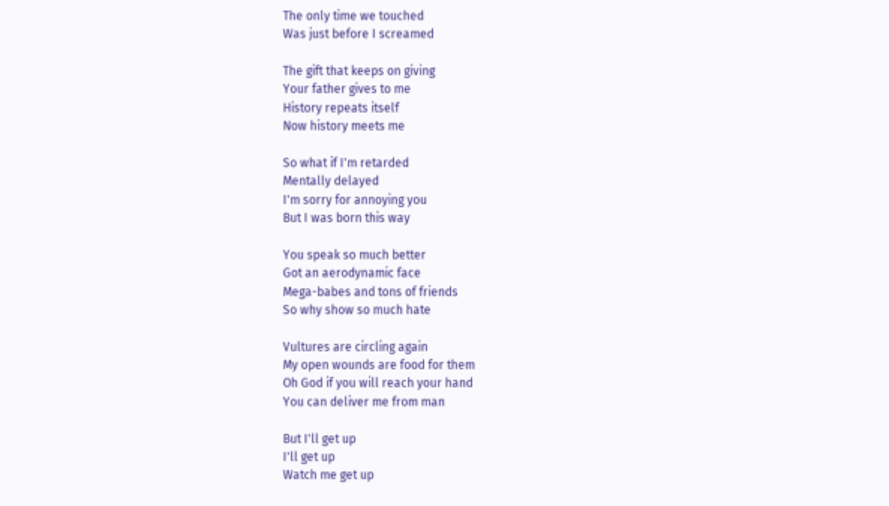The only time we touched
Was just before I screamed

The gift that keeps on giving
Your father gives to me
History repeats itself
Now history meets me

So what if I'm retarded
Mentally delayed
I'm sorry for annoying you
But I was born this way

You speak so much better
Got an aerodynamic face
Mega-babes and tons of friends
So why show so much hate

Vultures are circling again
My open wounds are food for them
Oh God if you will reach your hand
You can deliver me from man

But I'll get up
I'll get up
Watch me get up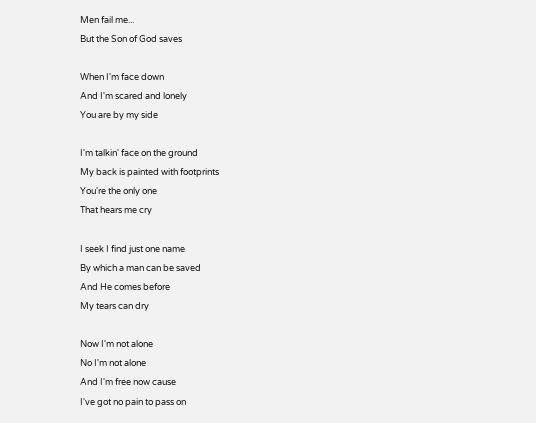Men fail me...
But the Son of God saves

When I'm face down
And I'm scared and lonely
You are by my side

I'm talkin' face on the ground
My back is painted with footprints
You're the only one
That hears me cry

I seek I find just one name
By which a man can be saved
And He comes before
My tears can dry

Now I'm not alone
No I'm not alone
And I'm free now cause
I've got no pain to pass on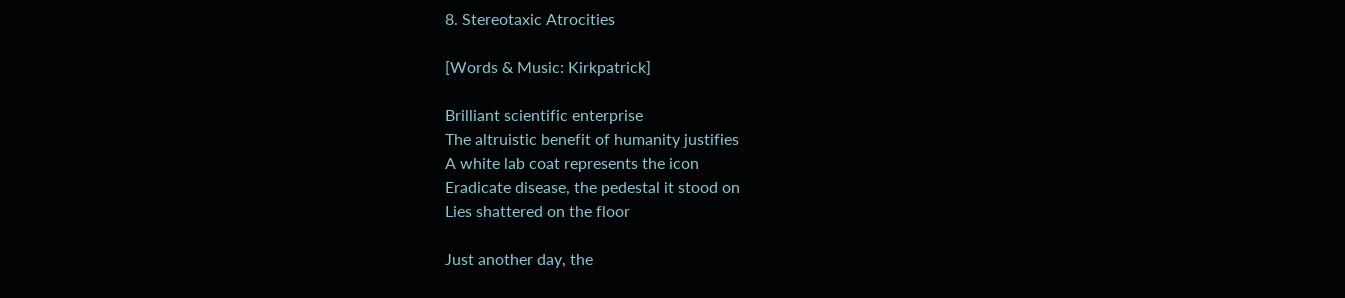8. Stereotaxic Atrocities

[Words & Music: Kirkpatrick]

Brilliant scientific enterprise
The altruistic benefit of humanity justifies
A white lab coat represents the icon
Eradicate disease, the pedestal it stood on
Lies shattered on the floor

Just another day, the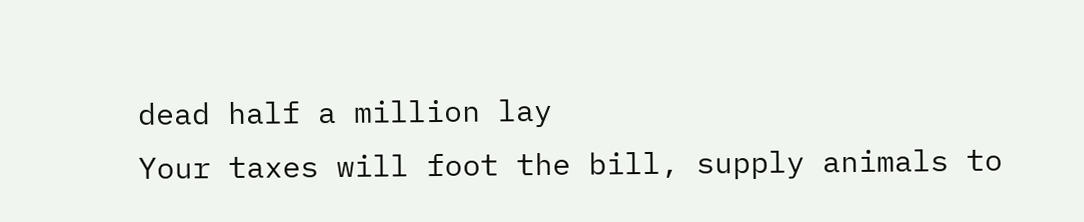dead half a million lay
Your taxes will foot the bill, supply animals to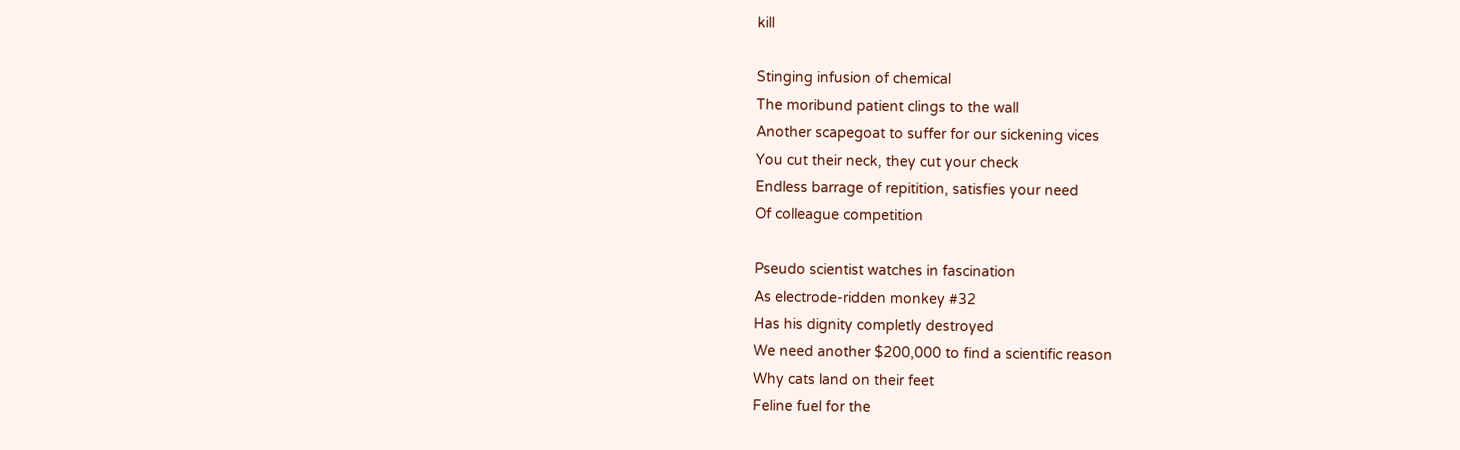kill

Stinging infusion of chemical
The moribund patient clings to the wall
Another scapegoat to suffer for our sickening vices
You cut their neck, they cut your check
Endless barrage of repitition, satisfies your need
Of colleague competition

Pseudo scientist watches in fascination
As electrode-ridden monkey #32
Has his dignity completly destroyed
We need another $200,000 to find a scientific reason
Why cats land on their feet
Feline fuel for the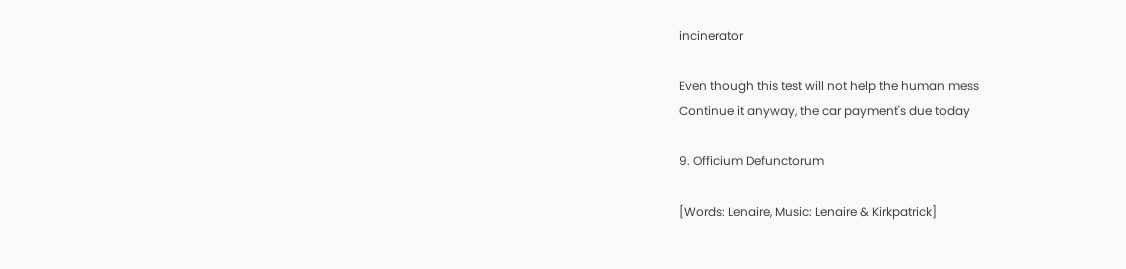incinerator

Even though this test will not help the human mess
Continue it anyway, the car payment's due today

9. Officium Defunctorum

[Words: Lenaire, Music: Lenaire & Kirkpatrick]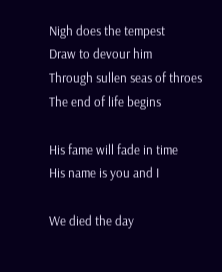Nigh does the tempest
Draw to devour him
Through sullen seas of throes
The end of life begins

His fame will fade in time
His name is you and I

We died the day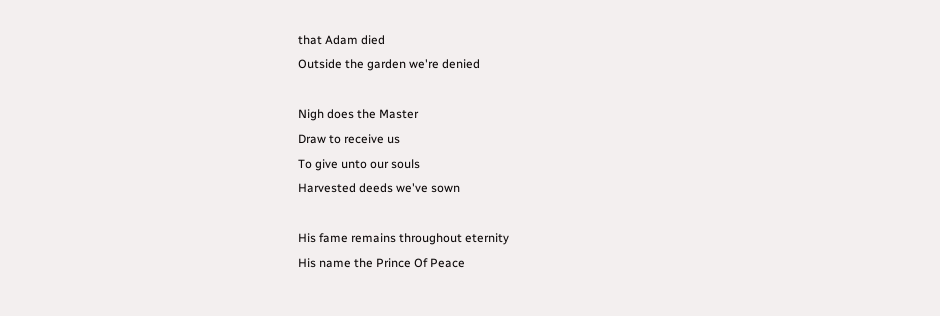that Adam died
Outside the garden we're denied

Nigh does the Master
Draw to receive us
To give unto our souls
Harvested deeds we've sown

His fame remains throughout eternity
His name the Prince Of Peace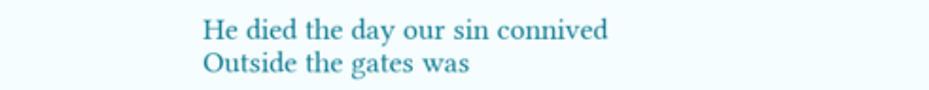He died the day our sin connived
Outside the gates was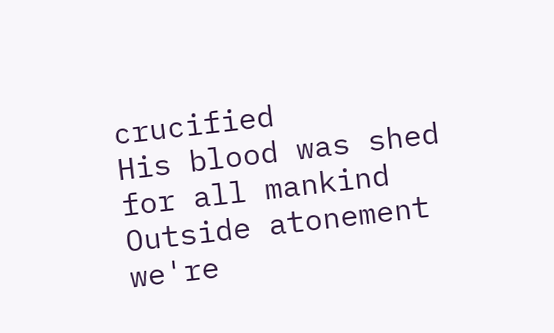crucified
His blood was shed for all mankind
Outside atonement we're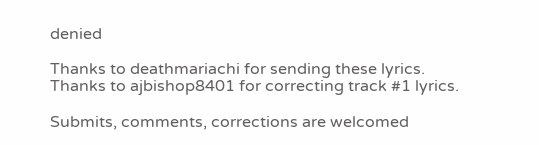denied

Thanks to deathmariachi for sending these lyrics.
Thanks to ajbishop8401 for correcting track #1 lyrics.

Submits, comments, corrections are welcomed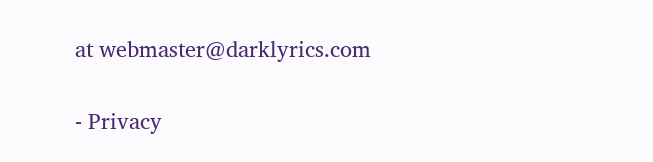at webmaster@darklyrics.com


- Privacy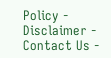Policy - Disclaimer - Contact Us -